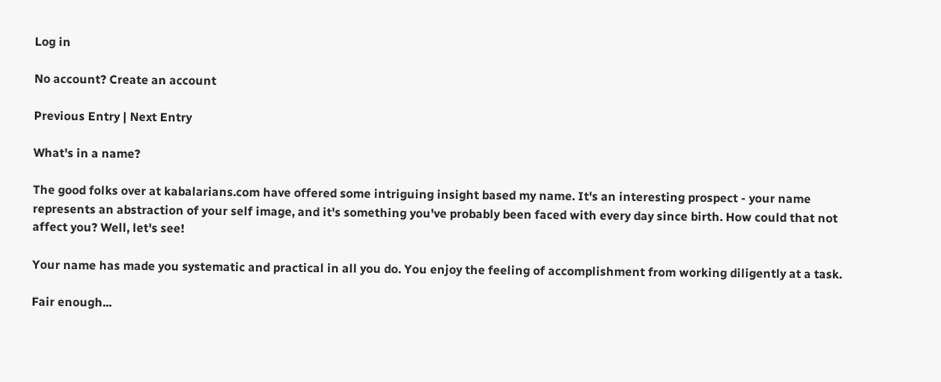Log in

No account? Create an account

Previous Entry | Next Entry

What's in a name?

The good folks over at kabalarians.com have offered some intriguing insight based my name. It's an interesting prospect - your name represents an abstraction of your self image, and it's something you've probably been faced with every day since birth. How could that not affect you? Well, let's see!

Your name has made you systematic and practical in all you do. You enjoy the feeling of accomplishment from working diligently at a task.

Fair enough...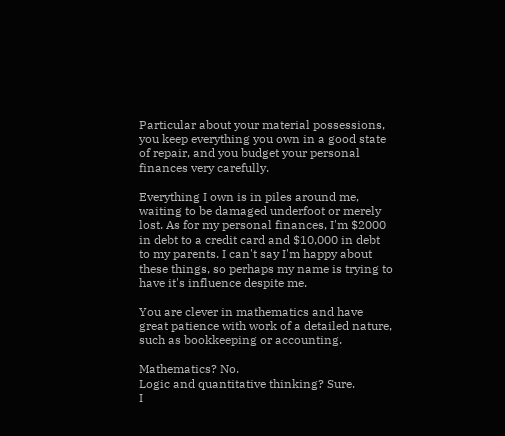Particular about your material possessions, you keep everything you own in a good state of repair, and you budget your personal finances very carefully.

Everything I own is in piles around me, waiting to be damaged underfoot or merely lost. As for my personal finances, I'm $2000 in debt to a credit card and $10,000 in debt to my parents. I can't say I'm happy about these things, so perhaps my name is trying to have it's influence despite me.

You are clever in mathematics and have great patience with work of a detailed nature, such as bookkeeping or accounting.

Mathematics? No.
Logic and quantitative thinking? Sure.
I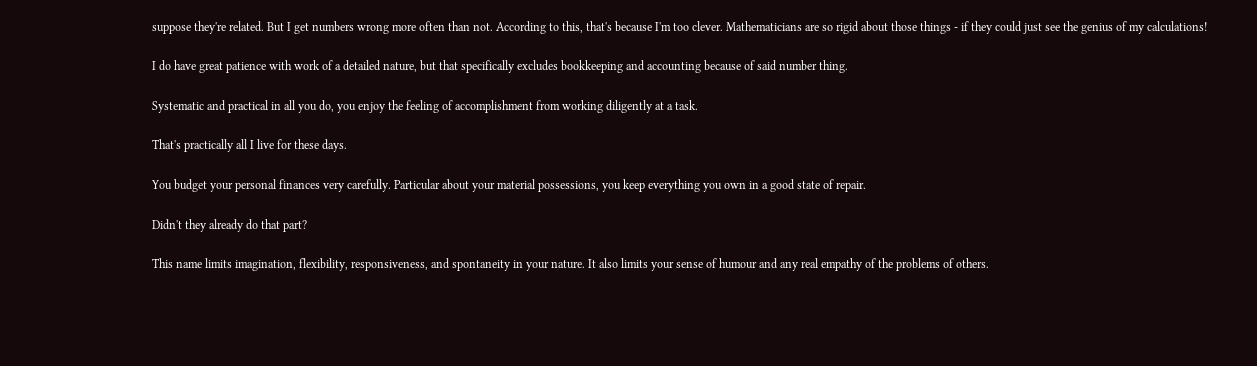suppose they're related. But I get numbers wrong more often than not. According to this, that's because I'm too clever. Mathematicians are so rigid about those things - if they could just see the genius of my calculations!

I do have great patience with work of a detailed nature, but that specifically excludes bookkeeping and accounting because of said number thing.

Systematic and practical in all you do, you enjoy the feeling of accomplishment from working diligently at a task.

That's practically all I live for these days.

You budget your personal finances very carefully. Particular about your material possessions, you keep everything you own in a good state of repair.

Didn't they already do that part?

This name limits imagination, flexibility, responsiveness, and spontaneity in your nature. It also limits your sense of humour and any real empathy of the problems of others.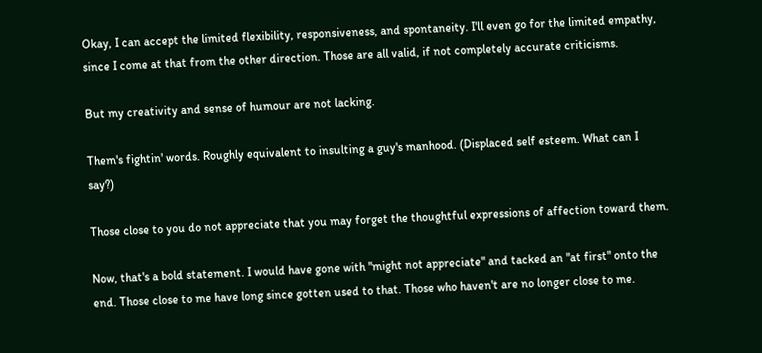Okay, I can accept the limited flexibility, responsiveness, and spontaneity. I'll even go for the limited empathy, since I come at that from the other direction. Those are all valid, if not completely accurate criticisms.

But my creativity and sense of humour are not lacking.

Them's fightin' words. Roughly equivalent to insulting a guy's manhood. (Displaced self esteem. What can I say?)

Those close to you do not appreciate that you may forget the thoughtful expressions of affection toward them.

Now, that's a bold statement. I would have gone with "might not appreciate" and tacked an "at first" onto the end. Those close to me have long since gotten used to that. Those who haven't are no longer close to me.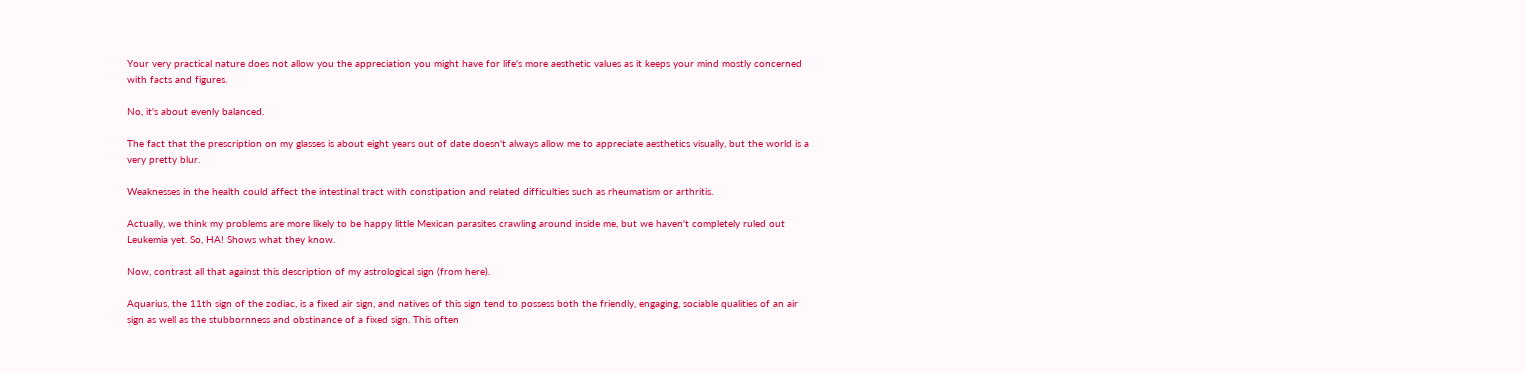Your very practical nature does not allow you the appreciation you might have for life's more aesthetic values as it keeps your mind mostly concerned with facts and figures.

No, it's about evenly balanced.

The fact that the prescription on my glasses is about eight years out of date doesn't always allow me to appreciate aesthetics visually, but the world is a very pretty blur.

Weaknesses in the health could affect the intestinal tract with constipation and related difficulties such as rheumatism or arthritis.

Actually, we think my problems are more likely to be happy little Mexican parasites crawling around inside me, but we haven't completely ruled out Leukemia yet. So, HA! Shows what they know.

Now, contrast all that against this description of my astrological sign (from here).

Aquarius, the 11th sign of the zodiac, is a fixed air sign, and natives of this sign tend to possess both the friendly, engaging, sociable qualities of an air sign as well as the stubbornness and obstinance of a fixed sign. This often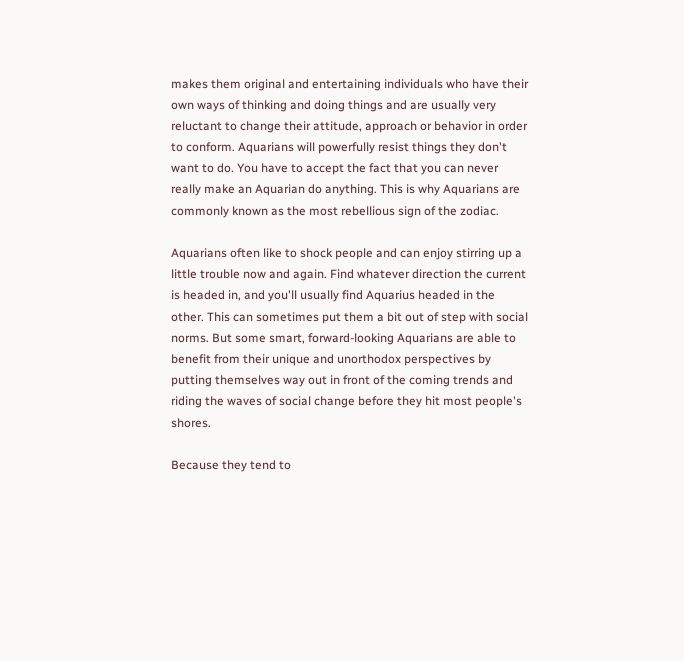makes them original and entertaining individuals who have their own ways of thinking and doing things and are usually very reluctant to change their attitude, approach or behavior in order to conform. Aquarians will powerfully resist things they don't want to do. You have to accept the fact that you can never really make an Aquarian do anything. This is why Aquarians are commonly known as the most rebellious sign of the zodiac.

Aquarians often like to shock people and can enjoy stirring up a little trouble now and again. Find whatever direction the current is headed in, and you'll usually find Aquarius headed in the other. This can sometimes put them a bit out of step with social norms. But some smart, forward-looking Aquarians are able to benefit from their unique and unorthodox perspectives by putting themselves way out in front of the coming trends and riding the waves of social change before they hit most people's shores.

Because they tend to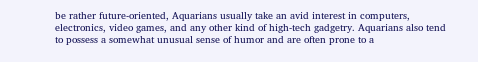be rather future-oriented, Aquarians usually take an avid interest in computers, electronics, video games, and any other kind of high-tech gadgetry. Aquarians also tend to possess a somewhat unusual sense of humor and are often prone to a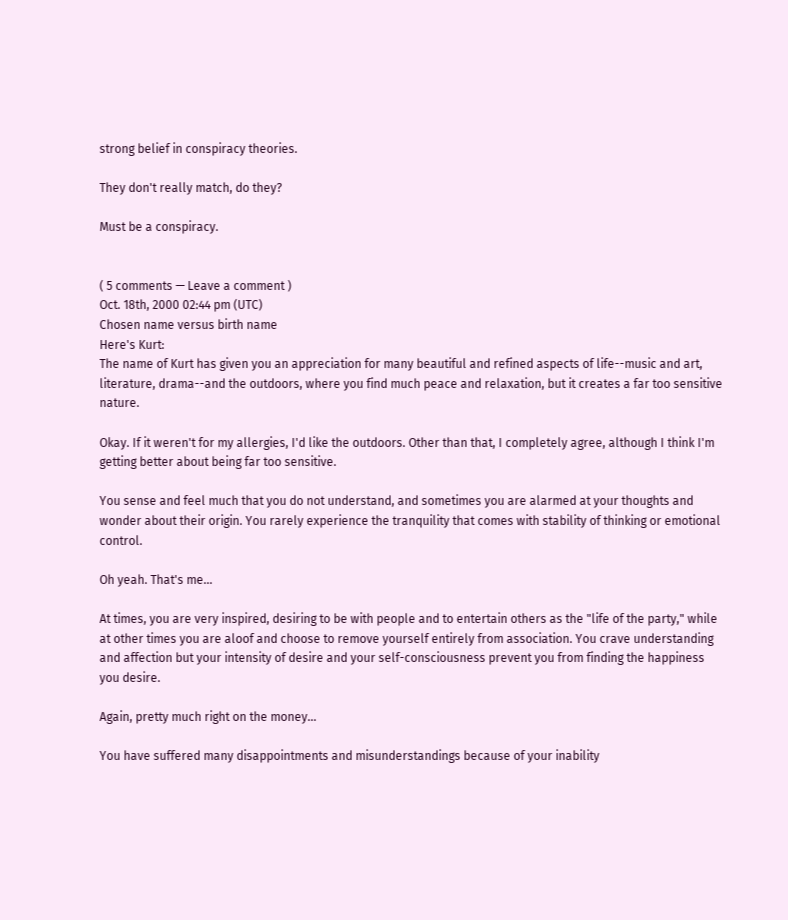strong belief in conspiracy theories.

They don't really match, do they?

Must be a conspiracy.


( 5 comments — Leave a comment )
Oct. 18th, 2000 02:44 pm (UTC)
Chosen name versus birth name
Here's Kurt:
The name of Kurt has given you an appreciation for many beautiful and refined aspects of life--music and art, literature, drama--and the outdoors, where you find much peace and relaxation, but it creates a far too sensitive nature.

Okay. If it weren't for my allergies, I'd like the outdoors. Other than that, I completely agree, although I think I'm getting better about being far too sensitive.

You sense and feel much that you do not understand, and sometimes you are alarmed at your thoughts and wonder about their origin. You rarely experience the tranquility that comes with stability of thinking or emotional control.

Oh yeah. That's me...

At times, you are very inspired, desiring to be with people and to entertain others as the "life of the party," while at other times you are aloof and choose to remove yourself entirely from association. You crave understanding and affection but your intensity of desire and your self-consciousness prevent you from finding the happiness you desire.

Again, pretty much right on the money...

You have suffered many disappointments and misunderstandings because of your inability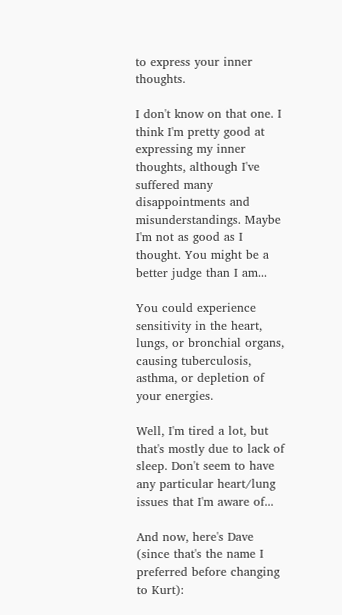to express your inner thoughts.

I don't know on that one. I think I'm pretty good at expressing my inner thoughts, although I've suffered many disappointments and misunderstandings. Maybe I'm not as good as I thought. You might be a better judge than I am...

You could experience sensitivity in the heart, lungs, or bronchial organs, causing tuberculosis, asthma, or depletion of your energies.

Well, I'm tired a lot, but that's mostly due to lack of sleep. Don't seem to have any particular heart/lung issues that I'm aware of...

And now, here's Dave (since that's the name I preferred before changing to Kurt):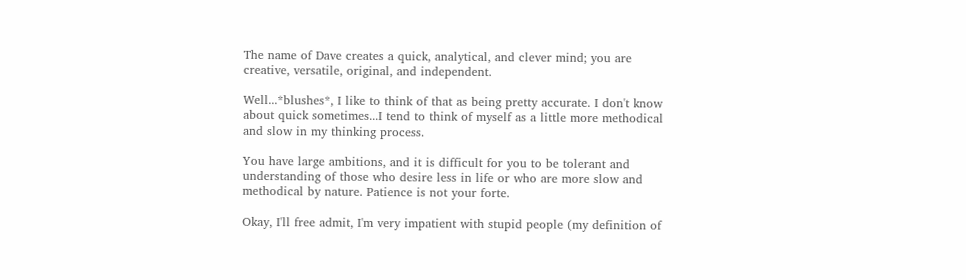The name of Dave creates a quick, analytical, and clever mind; you are creative, versatile, original, and independent.

Well...*blushes*, I like to think of that as being pretty accurate. I don't know about quick sometimes...I tend to think of myself as a little more methodical and slow in my thinking process.

You have large ambitions, and it is difficult for you to be tolerant and understanding of those who desire less in life or who are more slow and methodical by nature. Patience is not your forte.

Okay, I'll free admit, I'm very impatient with stupid people (my definition of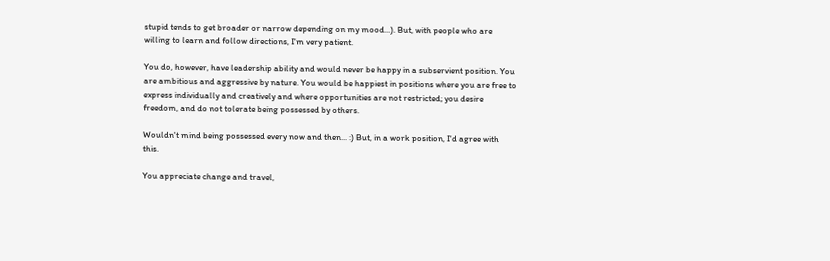stupid tends to get broader or narrow depending on my mood...). But, with people who are willing to learn and follow directions, I'm very patient.

You do, however, have leadership ability and would never be happy in a subservient position. You are ambitious and aggressive by nature. You would be happiest in positions where you are free to express individually and creatively and where opportunities are not restricted; you desire freedom, and do not tolerate being possessed by others.

Wouldn't mind being possessed every now and then... :) But, in a work position, I'd agree with this.

You appreciate change and travel,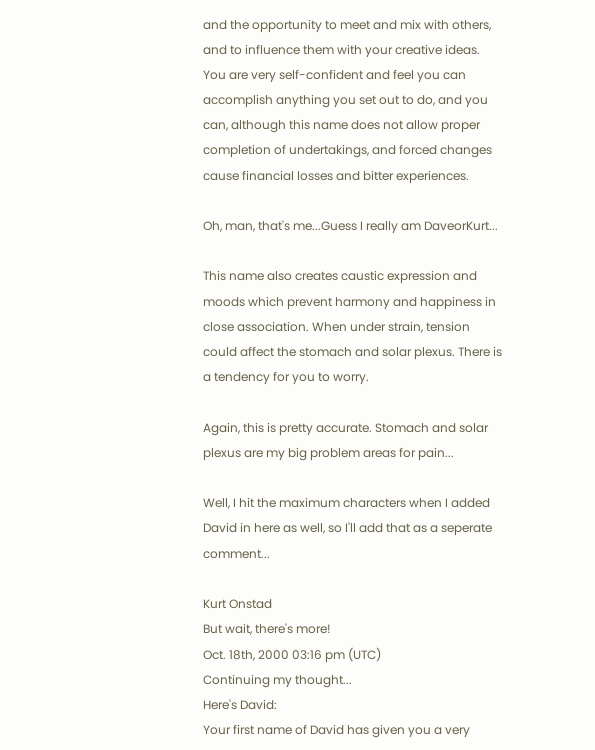and the opportunity to meet and mix with others, and to influence them with your creative ideas. You are very self-confident and feel you can accomplish anything you set out to do, and you can, although this name does not allow proper completion of undertakings, and forced changes cause financial losses and bitter experiences.

Oh, man, that's me...Guess I really am DaveorKurt...

This name also creates caustic expression and moods which prevent harmony and happiness in close association. When under strain, tension could affect the stomach and solar plexus. There is a tendency for you to worry.

Again, this is pretty accurate. Stomach and solar plexus are my big problem areas for pain...

Well, I hit the maximum characters when I added David in here as well, so I'll add that as a seperate comment...

Kurt Onstad
But wait, there's more!
Oct. 18th, 2000 03:16 pm (UTC)
Continuing my thought...
Here's David:
Your first name of David has given you a very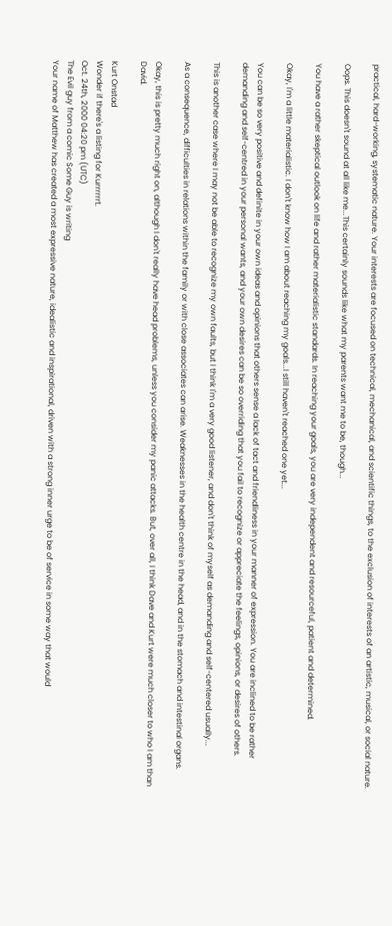practical, hard-working, systematic nature. Your interests are focused on technical, mechanical, and scientific things, to the exclusion of interests of an artistic, musical, or social nature.

Oops. This doesn't sound at all like me...This certainly sounds like what my parents want me to be, though...

You have a rather skeptical outlook on life and rather materialistic standards. In reaching your goals, you are very independent and resourceful, patient and determined.

Okay, I'm a little materialistic. I don't know how I am about reaching my goals...I still haven't reached one yet...

You can be so very positive and definite in your own ideas and opinions that others sense a lack of tact and friendliness in your manner of expression. You are inclined to be rather demanding and self-centred in your personal wants, and your own desires can be so overriding that you fail to recognize or appreciate the feelings, opinions, or desires of others.

This is another case where I may not be able to recognize my own faults, but I think I'm a very good listener, and don't think of myself as demanding and self-centered usually...

As a consequence, difficulties in relations within the family or with close associates can arise. Weaknesses in the health centre in the head, and in the stomach and intestinal organs.

Okay, this is pretty much right on, although I don't really have head problems, unless you consider my panic attacks. But, over all, I think Dave and Kurt were much closer to who I am than David.

Kurt Onstad
Wonder if there's a listing for Kurrrrrrt.
Oct. 24th, 2000 04:20 pm (UTC)
The Evil guy from a comic Some Guy is writing
Your name of Matthew has created a most expressive nature, idealistic and inspirational, driven with a strong inner urge to be of service in some way that would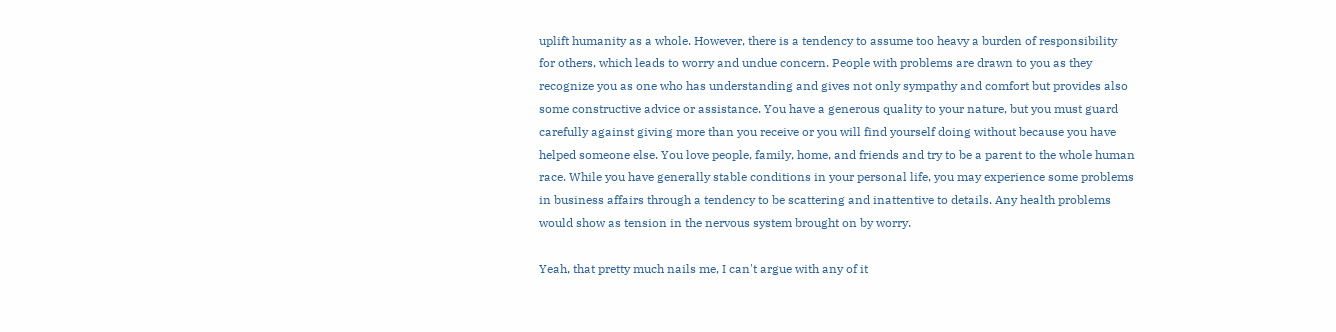uplift humanity as a whole. However, there is a tendency to assume too heavy a burden of responsibility for others, which leads to worry and undue concern. People with problems are drawn to you as they recognize you as one who has understanding and gives not only sympathy and comfort but provides also some constructive advice or assistance. You have a generous quality to your nature, but you must guard carefully against giving more than you receive or you will find yourself doing without because you have helped someone else. You love people, family, home, and friends and try to be a parent to the whole human race. While you have generally stable conditions in your personal life, you may experience some problems in business affairs through a tendency to be scattering and inattentive to details. Any health problems would show as tension in the nervous system brought on by worry.

Yeah, that pretty much nails me, I can't argue with any of it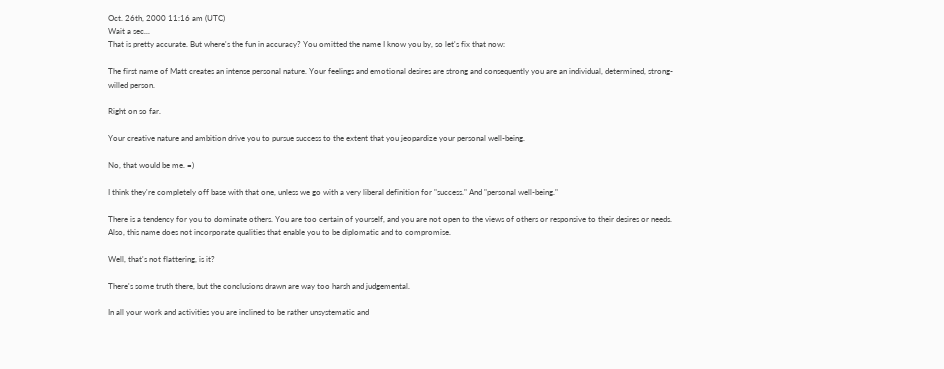Oct. 26th, 2000 11:16 am (UTC)
Wait a sec...
That is pretty accurate. But where's the fun in accuracy? You omitted the name I know you by, so let's fix that now:

The first name of Matt creates an intense personal nature. Your feelings and emotional desires are strong and consequently you are an individual, determined, strong-willed person.

Right on so far.

Your creative nature and ambition drive you to pursue success to the extent that you jeopardize your personal well-being.

No, that would be me. =)

I think they're completely off base with that one, unless we go with a very liberal definition for "success." And "personal well-being."

There is a tendency for you to dominate others. You are too certain of yourself, and you are not open to the views of others or responsive to their desires or needs. Also, this name does not incorporate qualities that enable you to be diplomatic and to compromise.

Well, that's not flattering, is it?

There's some truth there, but the conclusions drawn are way too harsh and judgemental.

In all your work and activities you are inclined to be rather unsystematic and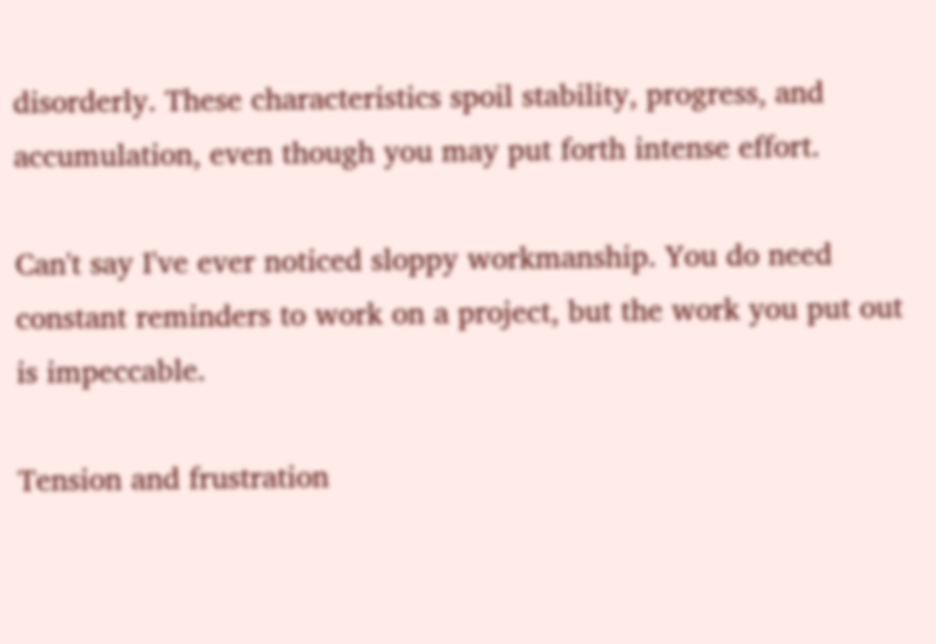disorderly. These characteristics spoil stability, progress, and accumulation, even though you may put forth intense effort.

Can't say I've ever noticed sloppy workmanship. You do need constant reminders to work on a project, but the work you put out is impeccable.

Tension and frustration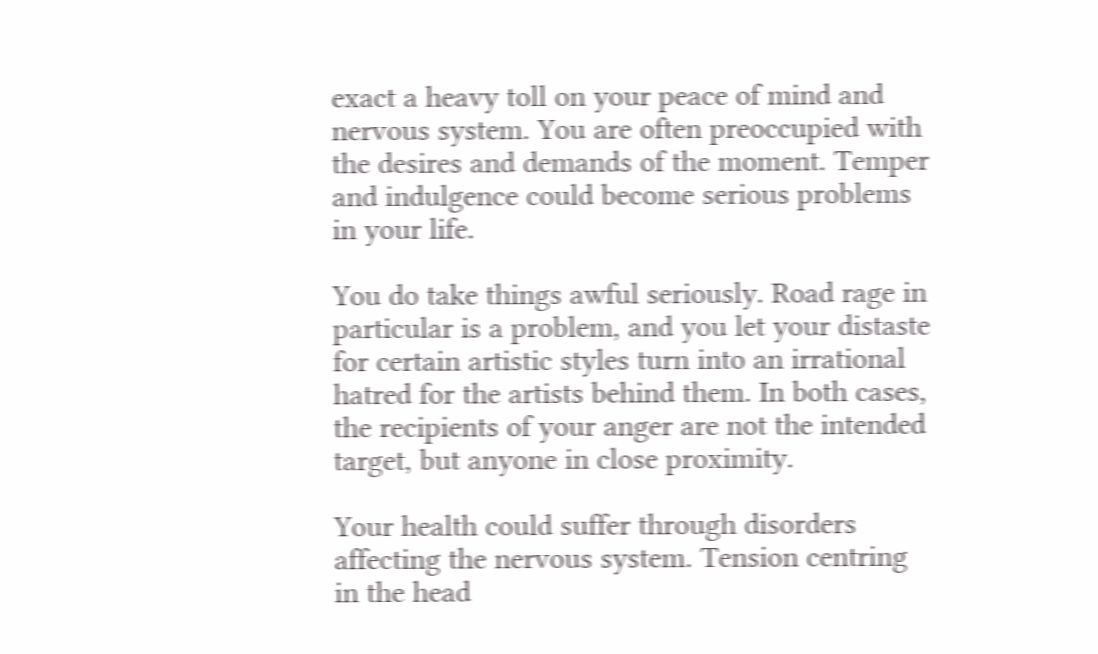exact a heavy toll on your peace of mind and nervous system. You are often preoccupied with the desires and demands of the moment. Temper and indulgence could become serious problems in your life.

You do take things awful seriously. Road rage in particular is a problem, and you let your distaste for certain artistic styles turn into an irrational hatred for the artists behind them. In both cases, the recipients of your anger are not the intended target, but anyone in close proximity.

Your health could suffer through disorders affecting the nervous system. Tension centring in the head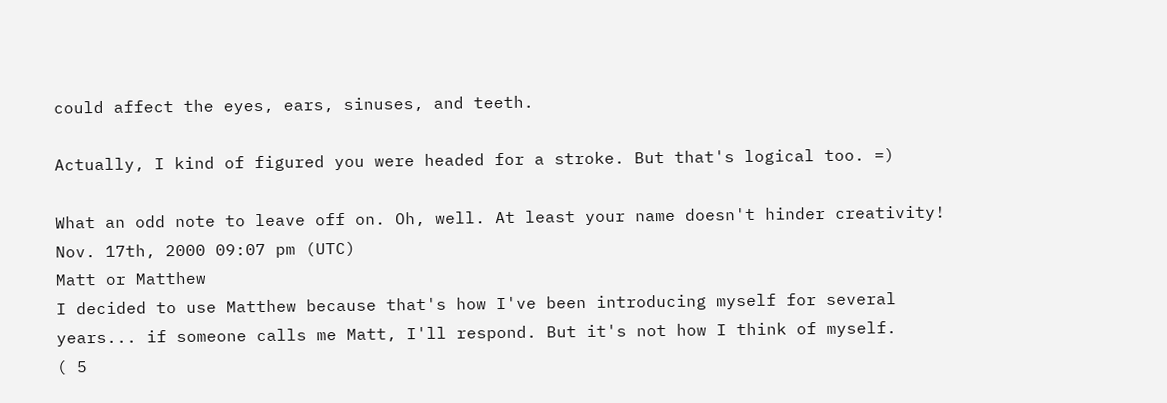could affect the eyes, ears, sinuses, and teeth.

Actually, I kind of figured you were headed for a stroke. But that's logical too. =)

What an odd note to leave off on. Oh, well. At least your name doesn't hinder creativity!
Nov. 17th, 2000 09:07 pm (UTC)
Matt or Matthew
I decided to use Matthew because that's how I've been introducing myself for several years... if someone calls me Matt, I'll respond. But it's not how I think of myself.
( 5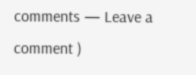comments — Leave a comment )